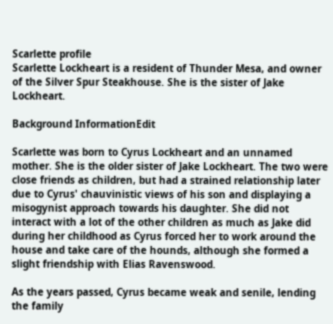Scarlette profile
Scarlette Lockheart is a resident of Thunder Mesa, and owner of the Silver Spur Steakhouse. She is the sister of Jake Lockheart.

Background InformationEdit

Scarlette was born to Cyrus Lockheart and an unnamed mother. She is the older sister of Jake Lockheart. The two were close friends as children, but had a strained relationship later due to Cyrus' chauvinistic views of his son and displaying a misogynist approach towards his daughter. She did not interact with a lot of the other children as much as Jake did during her childhood as Cyrus forced her to work around the house and take care of the hounds, although she formed a slight friendship with Elias Ravenswood.

As the years passed, Cyrus became weak and senile, lending the family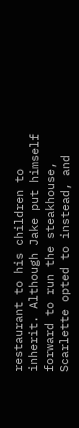restaurant to his children to inherit. Although Jake put himself forward to run the steakhouse, Scarlette opted to instead, and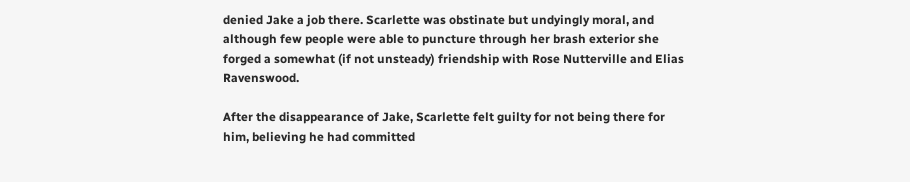denied Jake a job there. Scarlette was obstinate but undyingly moral, and although few people were able to puncture through her brash exterior she forged a somewhat (if not unsteady) friendship with Rose Nutterville and Elias Ravenswood.

After the disappearance of Jake, Scarlette felt guilty for not being there for him, believing he had committed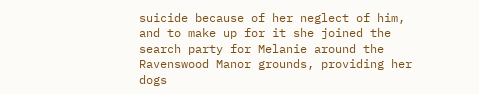suicide because of her neglect of him, and to make up for it she joined the search party for Melanie around the Ravenswood Manor grounds, providing her dogs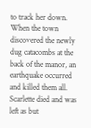to track her down. When the town discovered the newly dug catacombs at the back of the manor, an earthquake occurred and killed them all. Scarlette died and was left as but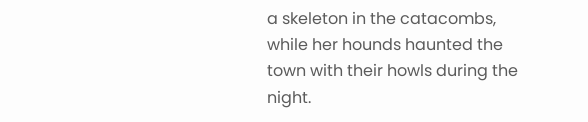a skeleton in the catacombs, while her hounds haunted the town with their howls during the night.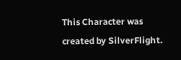This Character was created by SilverFlight.